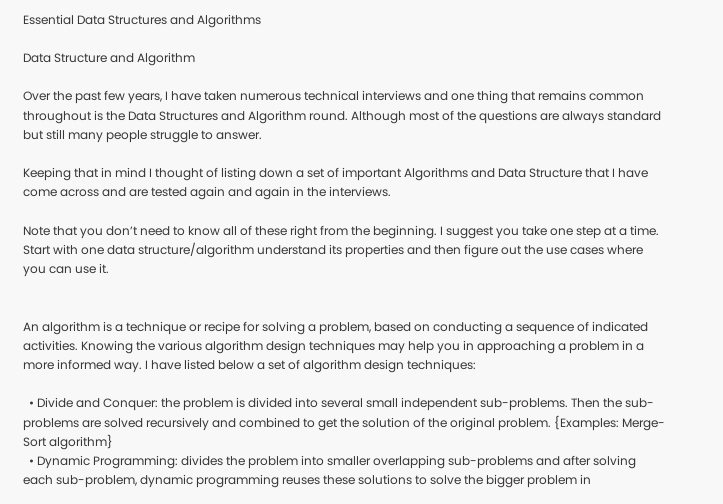Essential Data Structures and Algorithms

Data Structure and Algorithm

Over the past few years, I have taken numerous technical interviews and one thing that remains common throughout is the Data Structures and Algorithm round. Although most of the questions are always standard but still many people struggle to answer.

Keeping that in mind I thought of listing down a set of important Algorithms and Data Structure that I have come across and are tested again and again in the interviews.

Note that you don’t need to know all of these right from the beginning. I suggest you take one step at a time. Start with one data structure/algorithm understand its properties and then figure out the use cases where you can use it.


An algorithm is a technique or recipe for solving a problem, based on conducting a sequence of indicated activities. Knowing the various algorithm design techniques may help you in approaching a problem in a more informed way. I have listed below a set of algorithm design techniques:

  • Divide and Conquer: the problem is divided into several small independent sub-problems. Then the sub-problems are solved recursively and combined to get the solution of the original problem. {Examples: Merge-Sort algorithm}
  • Dynamic Programming: divides the problem into smaller overlapping sub-problems and after solving each sub-problem, dynamic programming reuses these solutions to solve the bigger problem in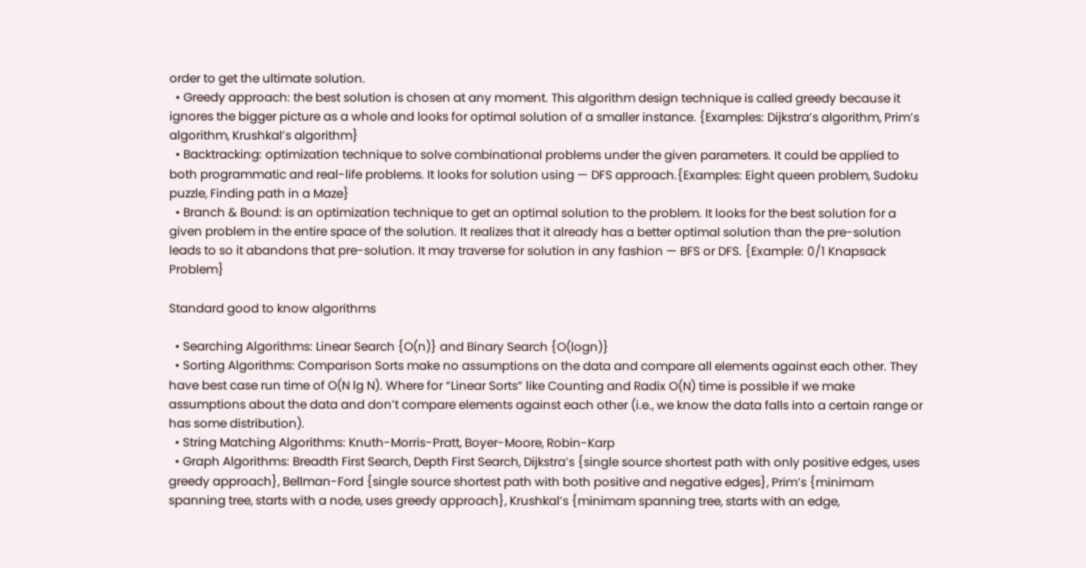order to get the ultimate solution.
  • Greedy approach: the best solution is chosen at any moment. This algorithm design technique is called greedy because it ignores the bigger picture as a whole and looks for optimal solution of a smaller instance. {Examples: Dijkstra’s algorithm, Prim’s algorithm, Krushkal’s algorithm}
  • Backtracking: optimization technique to solve combinational problems under the given parameters. It could be applied to both programmatic and real-life problems. It looks for solution using — DFS approach.{Examples: Eight queen problem, Sudoku puzzle, Finding path in a Maze}
  • Branch & Bound: is an optimization technique to get an optimal solution to the problem. It looks for the best solution for a given problem in the entire space of the solution. It realizes that it already has a better optimal solution than the pre-solution leads to so it abandons that pre-solution. It may traverse for solution in any fashion — BFS or DFS. {Example: 0/1 Knapsack Problem}

Standard good to know algorithms

  • Searching Algorithms: Linear Search {O(n)} and Binary Search {O(logn)}
  • Sorting Algorithms: Comparison Sorts make no assumptions on the data and compare all elements against each other. They have best case run time of O(N lg N). Where for “Linear Sorts” like Counting and Radix O(N) time is possible if we make assumptions about the data and don’t compare elements against each other (i.e., we know the data falls into a certain range or has some distribution).
  • String Matching Algorithms: Knuth-Morris-Pratt, Boyer-Moore, Robin-Karp
  • Graph Algorithms: Breadth First Search, Depth First Search, Dijkstra’s {single source shortest path with only positive edges, uses greedy approach}, Bellman-Ford {single source shortest path with both positive and negative edges}, Prim’s {minimam spanning tree, starts with a node, uses greedy approach}, Krushkal’s {minimam spanning tree, starts with an edge,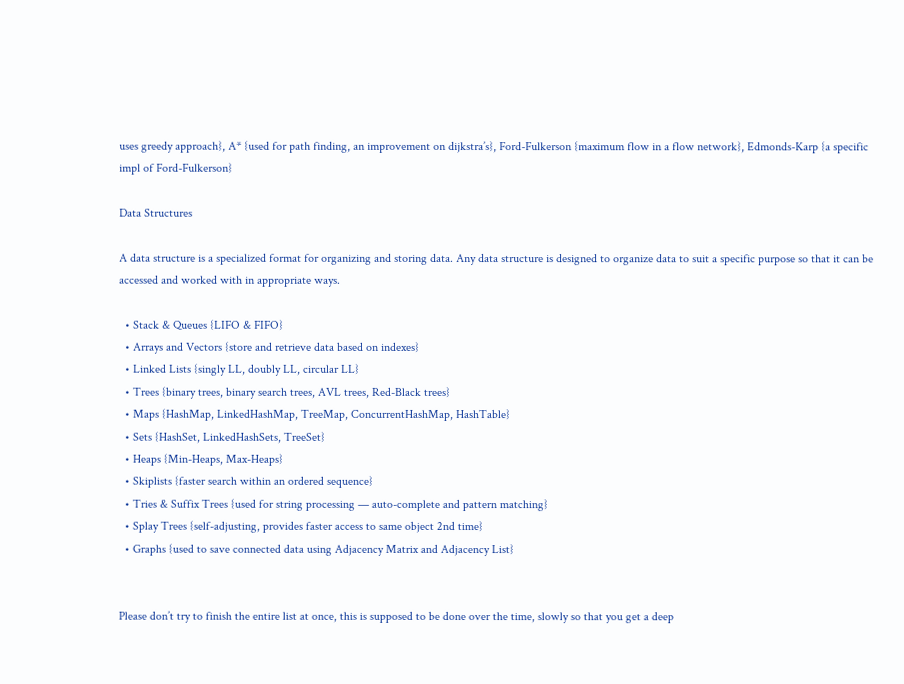uses greedy approach}, A* {used for path finding, an improvement on dijkstra’s}, Ford-Fulkerson {maximum flow in a flow network}, Edmonds-Karp {a specific impl of Ford-Fulkerson}

Data Structures

A data structure is a specialized format for organizing and storing data. Any data structure is designed to organize data to suit a specific purpose so that it can be accessed and worked with in appropriate ways.

  • Stack & Queues {LIFO & FIFO}
  • Arrays and Vectors {store and retrieve data based on indexes}
  • Linked Lists {singly LL, doubly LL, circular LL}
  • Trees {binary trees, binary search trees, AVL trees, Red-Black trees}
  • Maps {HashMap, LinkedHashMap, TreeMap, ConcurrentHashMap, HashTable}
  • Sets {HashSet, LinkedHashSets, TreeSet}
  • Heaps {Min-Heaps, Max-Heaps}
  • Skiplists {faster search within an ordered sequence}
  • Tries & Suffix Trees {used for string processing — auto-complete and pattern matching}
  • Splay Trees {self-adjusting, provides faster access to same object 2nd time}
  • Graphs {used to save connected data using Adjacency Matrix and Adjacency List}


Please don’t try to finish the entire list at once, this is supposed to be done over the time, slowly so that you get a deep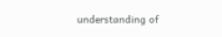understanding of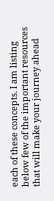each of these concepts. I am listing below few of the important resources that will make your journey ahead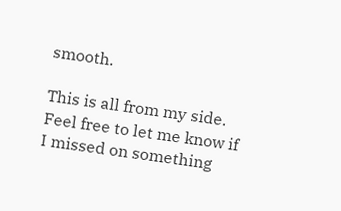smooth.

This is all from my side. Feel free to let me know if I missed on something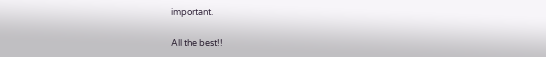important.

All the best!!